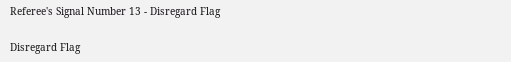Referee's Signal Number 13 - Disregard Flag

Disregard Flag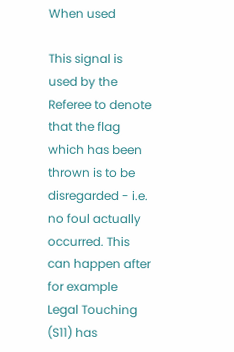When used

This signal is used by the Referee to denote that the flag which has been thrown is to be disregarded - i.e. no foul actually occurred. This can happen after for example Legal Touching (S11) has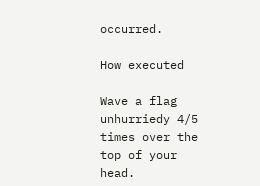occurred.

How executed

Wave a flag unhurriedy 4/5 times over the top of your head.